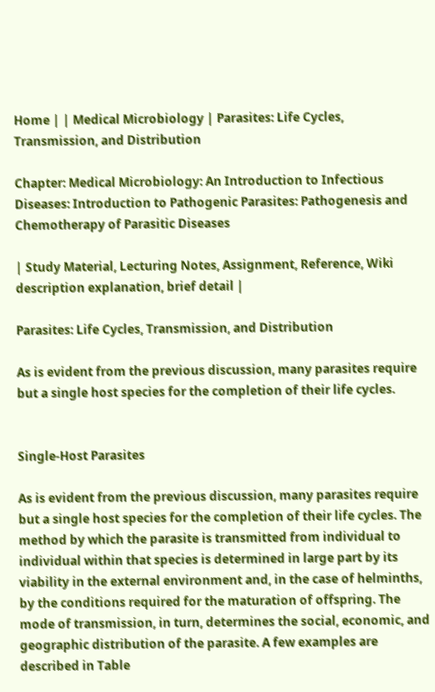Home | | Medical Microbiology | Parasites: Life Cycles, Transmission, and Distribution

Chapter: Medical Microbiology: An Introduction to Infectious Diseases: Introduction to Pathogenic Parasites: Pathogenesis and Chemotherapy of Parasitic Diseases

| Study Material, Lecturing Notes, Assignment, Reference, Wiki description explanation, brief detail |

Parasites: Life Cycles, Transmission, and Distribution

As is evident from the previous discussion, many parasites require but a single host species for the completion of their life cycles.


Single-Host Parasites

As is evident from the previous discussion, many parasites require but a single host species for the completion of their life cycles. The method by which the parasite is transmitted from individual to individual within that species is determined in large part by its viability in the external environment and, in the case of helminths, by the conditions required for the maturation of offspring. The mode of transmission, in turn, determines the social, economic, and geographic distribution of the parasite. A few examples are described in Table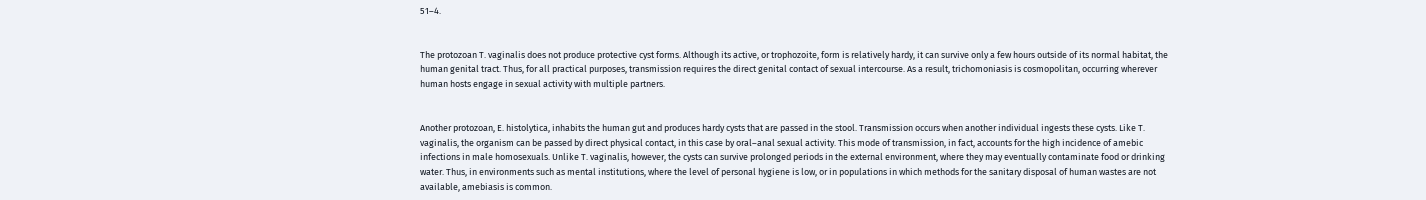51–4.


The protozoan T. vaginalis does not produce protective cyst forms. Although its active, or trophozoite, form is relatively hardy, it can survive only a few hours outside of its normal habitat, the human genital tract. Thus, for all practical purposes, transmission requires the direct genital contact of sexual intercourse. As a result, trichomoniasis is cosmopolitan, occurring wherever human hosts engage in sexual activity with multiple partners.


Another protozoan, E. histolytica, inhabits the human gut and produces hardy cysts that are passed in the stool. Transmission occurs when another individual ingests these cysts. Like T. vaginalis, the organism can be passed by direct physical contact, in this case by oral–anal sexual activity. This mode of transmission, in fact, accounts for the high incidence of amebic infections in male homosexuals. Unlike T. vaginalis, however, the cysts can survive prolonged periods in the external environment, where they may eventually contaminate food or drinking water. Thus, in environments such as mental institutions, where the level of personal hygiene is low, or in populations in which methods for the sanitary disposal of human wastes are not available, amebiasis is common.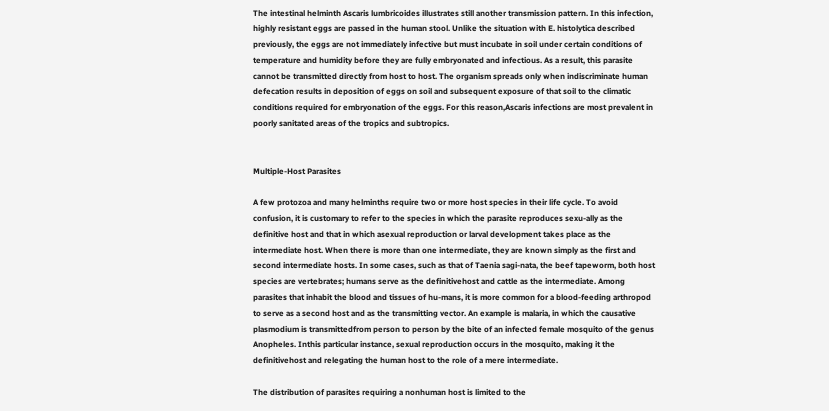The intestinal helminth Ascaris lumbricoides illustrates still another transmission pattern. In this infection, highly resistant eggs are passed in the human stool. Unlike the situation with E. histolytica described previously, the eggs are not immediately infective but must incubate in soil under certain conditions of temperature and humidity before they are fully embryonated and infectious. As a result, this parasite cannot be transmitted directly from host to host. The organism spreads only when indiscriminate human defecation results in deposition of eggs on soil and subsequent exposure of that soil to the climatic conditions required for embryonation of the eggs. For this reason,Ascaris infections are most prevalent in poorly sanitated areas of the tropics and subtropics.


Multiple-Host Parasites

A few protozoa and many helminths require two or more host species in their life cycle. To avoid confusion, it is customary to refer to the species in which the parasite reproduces sexu-ally as the definitive host and that in which asexual reproduction or larval development takes place as the intermediate host. When there is more than one intermediate, they are known simply as the first and second intermediate hosts. In some cases, such as that of Taenia sagi-nata, the beef tapeworm, both host species are vertebrates; humans serve as the definitivehost and cattle as the intermediate. Among parasites that inhabit the blood and tissues of hu-mans, it is more common for a blood-feeding arthropod to serve as a second host and as the transmitting vector. An example is malaria, in which the causative plasmodium is transmittedfrom person to person by the bite of an infected female mosquito of the genus Anopheles. Inthis particular instance, sexual reproduction occurs in the mosquito, making it the definitivehost and relegating the human host to the role of a mere intermediate.

The distribution of parasites requiring a nonhuman host is limited to the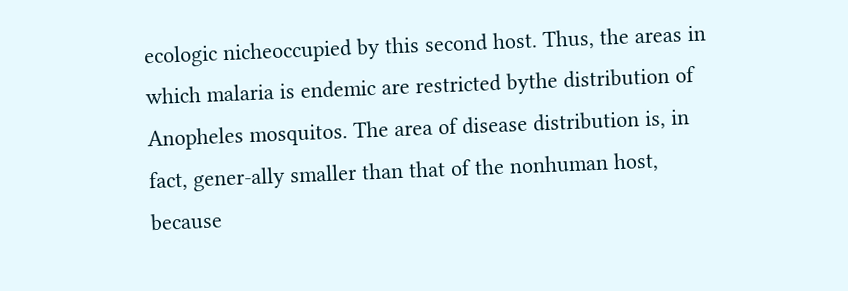ecologic nicheoccupied by this second host. Thus, the areas in which malaria is endemic are restricted bythe distribution of Anopheles mosquitos. The area of disease distribution is, in fact, gener-ally smaller than that of the nonhuman host, because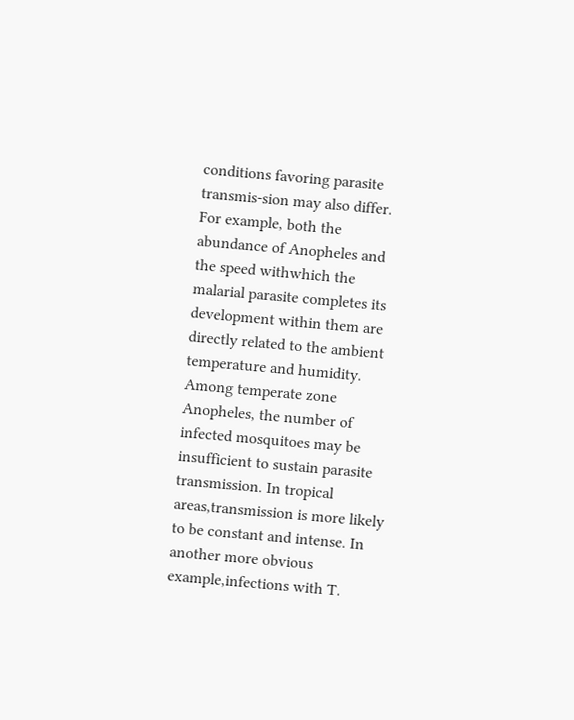conditions favoring parasite transmis-sion may also differ. For example, both the abundance of Anopheles and the speed withwhich the malarial parasite completes its development within them are directly related to the ambient temperature and humidity. Among temperate zone Anopheles, the number of infected mosquitoes may be insufficient to sustain parasite transmission. In tropical areas,transmission is more likely to be constant and intense. In another more obvious example,infections with T.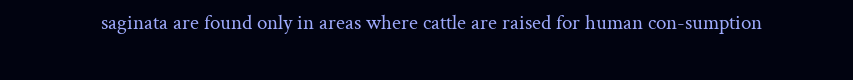saginata are found only in areas where cattle are raised for human con-sumption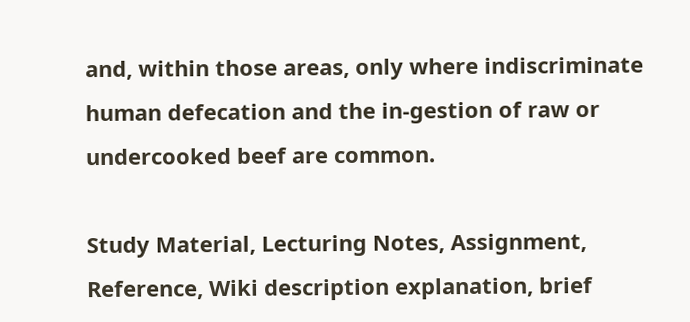and, within those areas, only where indiscriminate human defecation and the in-gestion of raw or undercooked beef are common.

Study Material, Lecturing Notes, Assignment, Reference, Wiki description explanation, brief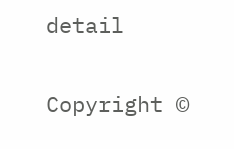detail

Copyright ©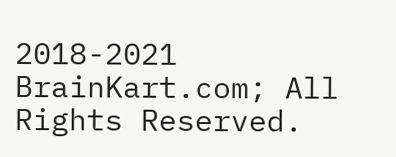2018-2021 BrainKart.com; All Rights Reserved.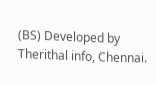(BS) Developed by Therithal info, Chennai.